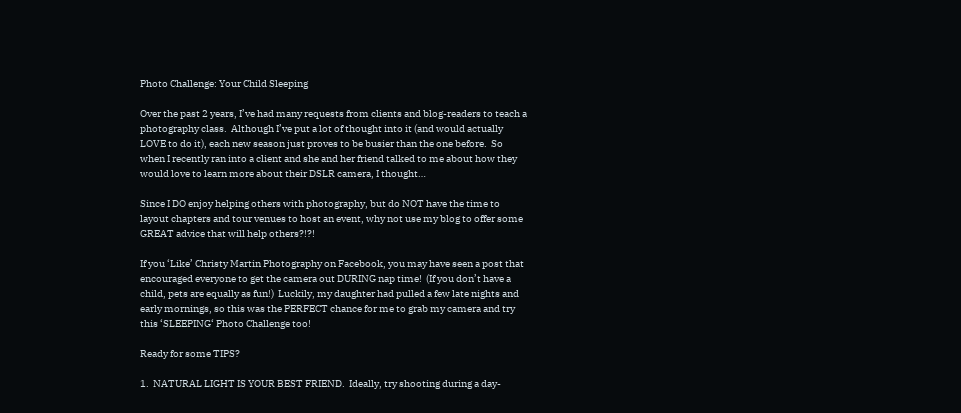Photo Challenge: Your Child Sleeping

Over the past 2 years, I’ve had many requests from clients and blog-readers to teach a photography class.  Although I’ve put a lot of thought into it (and would actually LOVE to do it), each new season just proves to be busier than the one before.  So when I recently ran into a client and she and her friend talked to me about how they would love to learn more about their DSLR camera, I thought…

Since I DO enjoy helping others with photography, but do NOT have the time to layout chapters and tour venues to host an event, why not use my blog to offer some GREAT advice that will help others?!?!

If you ‘Like’ Christy Martin Photography on Facebook, you may have seen a post that encouraged everyone to get the camera out DURING nap time!  (If you don’t have a child, pets are equally as fun!)  Luckily, my daughter had pulled a few late nights and early mornings, so this was the PERFECT chance for me to grab my camera and try this ‘SLEEPING‘ Photo Challenge too!

Ready for some TIPS?

1.  NATURAL LIGHT IS YOUR BEST FRIEND.  Ideally, try shooting during a day-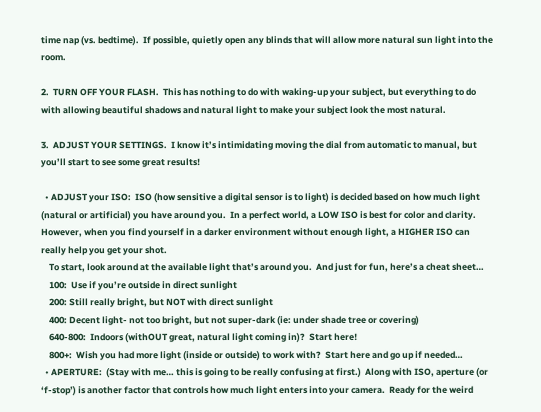time nap (vs. bedtime).  If possible, quietly open any blinds that will allow more natural sun light into the room.

2.  TURN OFF YOUR FLASH.  This has nothing to do with waking-up your subject, but everything to do with allowing beautiful shadows and natural light to make your subject look the most natural.

3.  ADJUST YOUR SETTINGS.  I know it’s intimidating moving the dial from automatic to manual, but you’ll start to see some great results!

  • ADJUST your ISO:  ISO (how sensitive a digital sensor is to light) is decided based on how much light (natural or artificial) you have around you.  In a perfect world, a LOW ISO is best for color and clarity.  However, when you find yourself in a darker environment without enough light, a HIGHER ISO can really help you get your shot.
    To start, look around at the available light that’s around you.  And just for fun, here’s a cheat sheet…
    100:  Use if you’re outside in direct sunlight
    200: Still really bright, but NOT with direct sunlight
    400: Decent light- not too bright, but not super-dark (ie: under shade tree or covering)
    640-800:  Indoors (withOUT great, natural light coming in)?  Start here!
    800+:  Wish you had more light (inside or outside) to work with?  Start here and go up if needed…
  • APERTURE:  (Stay with me… this is going to be really confusing at first.)  Along with ISO, aperture (or ‘f-stop’) is another factor that controls how much light enters into your camera.  Ready for the weird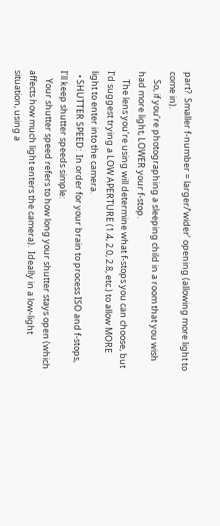part?  Smaller f-number = larger/’wider’ opening (allowing more light to come in).
    So, if you’re photographing a sleeping child in a room that you wish had more light, LOWER your f-stop.
    The lens you’re using will determine what f-stops you can choose, but I’d suggest trying a LOW APERTURE (1.4, 2.0, 2.8, etc.) to allow MORE light to enter into the camera.
  • SHUTTER SPEED:  In order for your brain to process ISO and f-stops, I’ll keep shutter speeds simple:
    Your shutter speed refers to how long your shutter stays open (which affects how much light enters the camera).  Ideally in a low-light situation, using a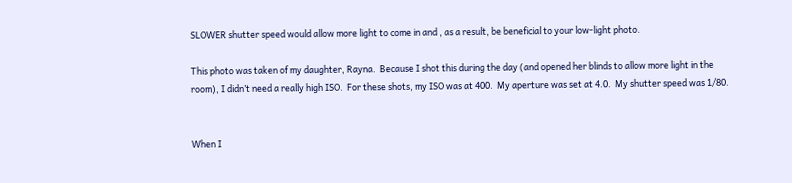SLOWER shutter speed would allow more light to come in and , as a result, be beneficial to your low-light photo.

This photo was taken of my daughter, Rayna.  Because I shot this during the day (and opened her blinds to allow more light in the room), I didn’t need a really high ISO.  For these shots, my ISO was at 400.  My aperture was set at 4.0.  My shutter speed was 1/80.


When I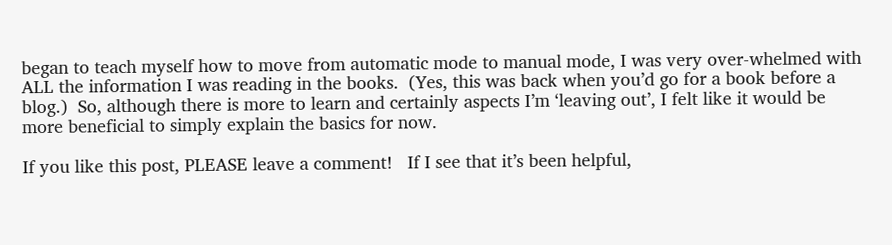began to teach myself how to move from automatic mode to manual mode, I was very over-whelmed with ALL the information I was reading in the books.  (Yes, this was back when you’d go for a book before a blog.)  So, although there is more to learn and certainly aspects I’m ‘leaving out’, I felt like it would be more beneficial to simply explain the basics for now.

If you like this post, PLEASE leave a comment!   If I see that it’s been helpful,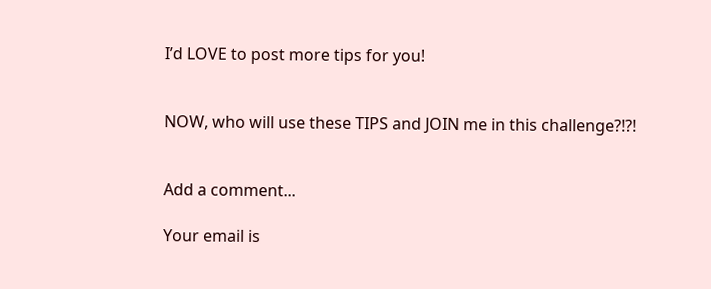I’d LOVE to post more tips for you!


NOW, who will use these TIPS and JOIN me in this challenge?!?!


Add a comment...

Your email is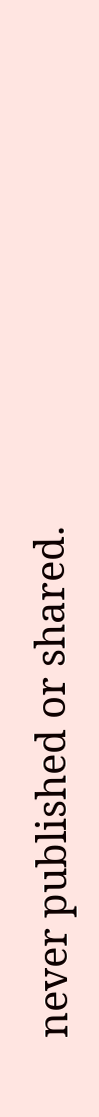never published or shared.